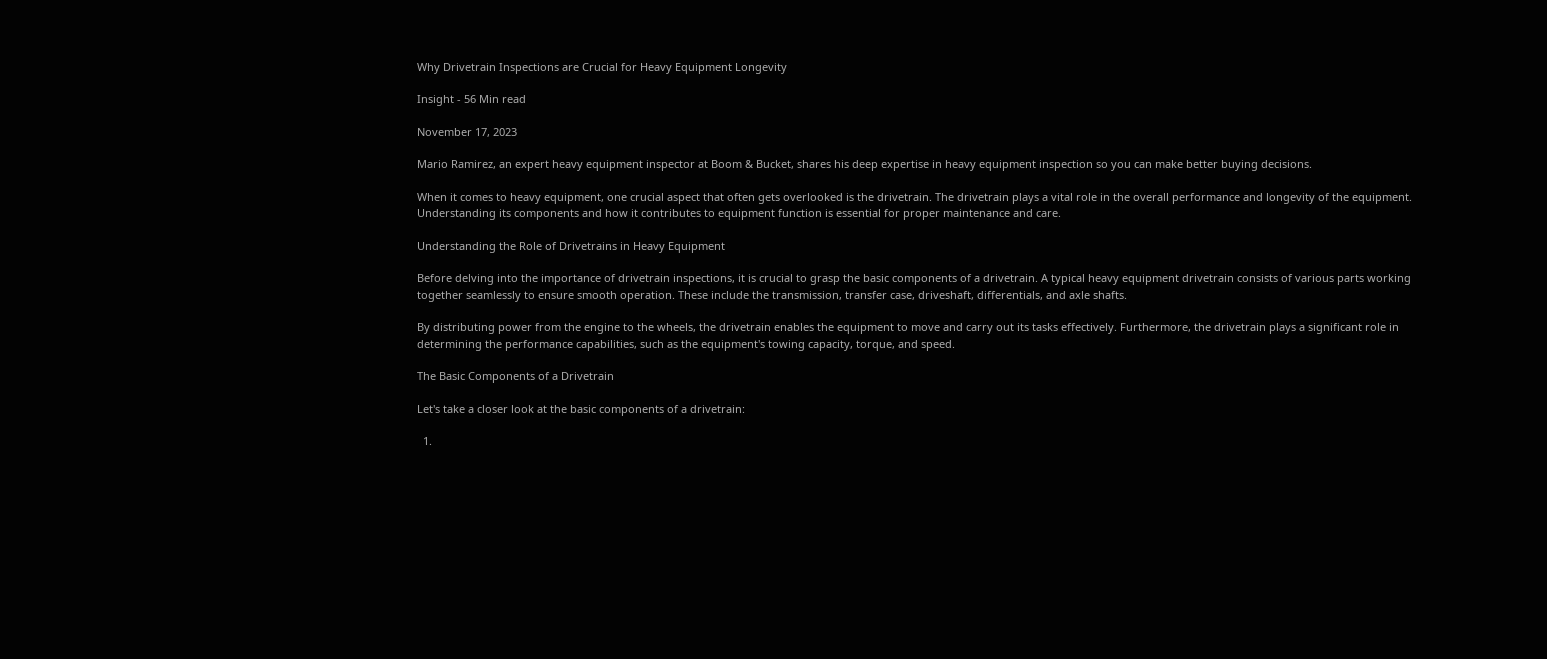Why Drivetrain Inspections are Crucial for Heavy Equipment Longevity

Insight - 56 Min read

November 17, 2023

Mario Ramirez, an expert heavy equipment inspector at Boom & Bucket, shares his deep expertise in heavy equipment inspection so you can make better buying decisions.

When it comes to heavy equipment, one crucial aspect that often gets overlooked is the drivetrain. The drivetrain plays a vital role in the overall performance and longevity of the equipment. Understanding its components and how it contributes to equipment function is essential for proper maintenance and care.

Understanding the Role of Drivetrains in Heavy Equipment

Before delving into the importance of drivetrain inspections, it is crucial to grasp the basic components of a drivetrain. A typical heavy equipment drivetrain consists of various parts working together seamlessly to ensure smooth operation. These include the transmission, transfer case, driveshaft, differentials, and axle shafts.

By distributing power from the engine to the wheels, the drivetrain enables the equipment to move and carry out its tasks effectively. Furthermore, the drivetrain plays a significant role in determining the performance capabilities, such as the equipment's towing capacity, torque, and speed.

The Basic Components of a Drivetrain

Let's take a closer look at the basic components of a drivetrain:

  1.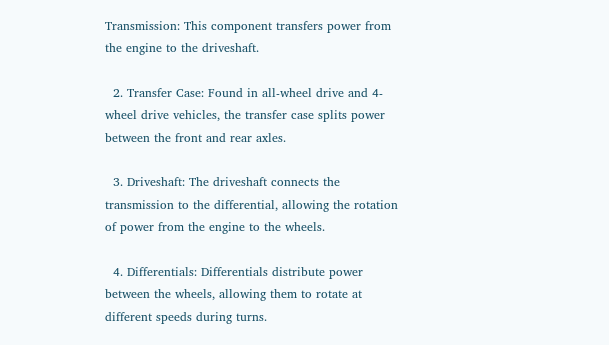Transmission: This component transfers power from the engine to the driveshaft.

  2. Transfer Case: Found in all-wheel drive and 4-wheel drive vehicles, the transfer case splits power between the front and rear axles.

  3. Driveshaft: The driveshaft connects the transmission to the differential, allowing the rotation of power from the engine to the wheels.

  4. Differentials: Differentials distribute power between the wheels, allowing them to rotate at different speeds during turns.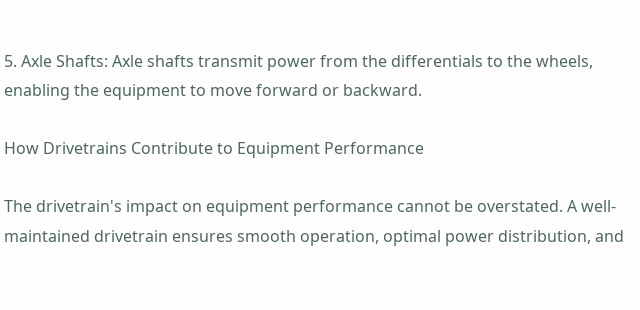5. Axle Shafts: Axle shafts transmit power from the differentials to the wheels, enabling the equipment to move forward or backward.

How Drivetrains Contribute to Equipment Performance

The drivetrain's impact on equipment performance cannot be overstated. A well-maintained drivetrain ensures smooth operation, optimal power distribution, and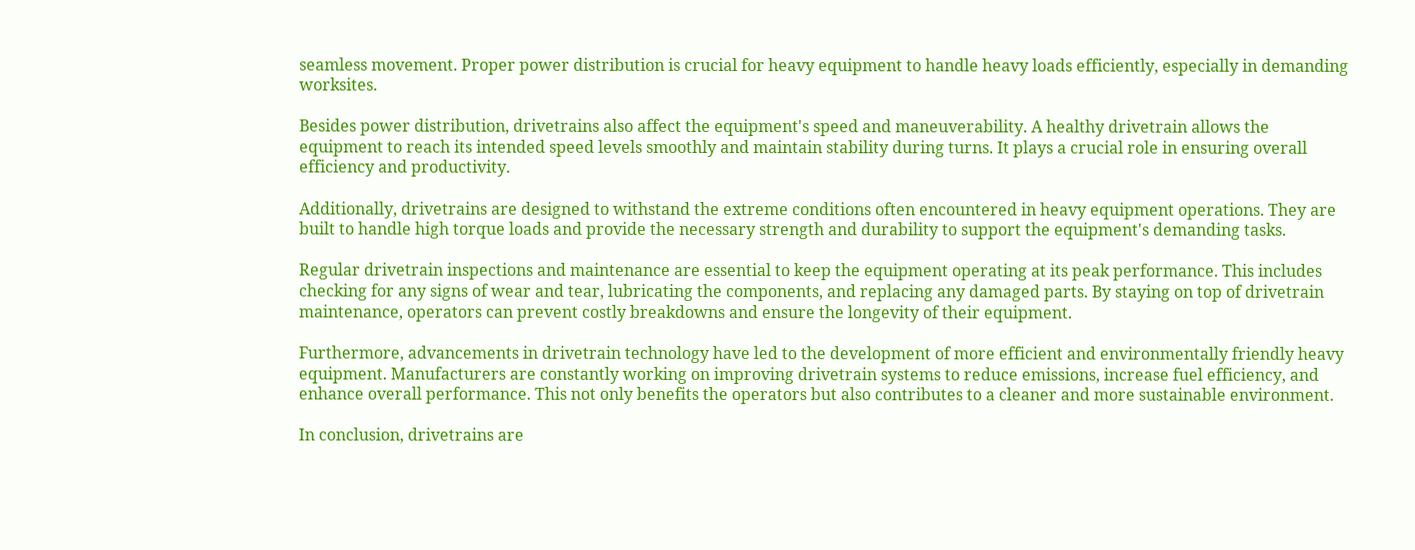seamless movement. Proper power distribution is crucial for heavy equipment to handle heavy loads efficiently, especially in demanding worksites.

Besides power distribution, drivetrains also affect the equipment's speed and maneuverability. A healthy drivetrain allows the equipment to reach its intended speed levels smoothly and maintain stability during turns. It plays a crucial role in ensuring overall efficiency and productivity.

Additionally, drivetrains are designed to withstand the extreme conditions often encountered in heavy equipment operations. They are built to handle high torque loads and provide the necessary strength and durability to support the equipment's demanding tasks.

Regular drivetrain inspections and maintenance are essential to keep the equipment operating at its peak performance. This includes checking for any signs of wear and tear, lubricating the components, and replacing any damaged parts. By staying on top of drivetrain maintenance, operators can prevent costly breakdowns and ensure the longevity of their equipment.

Furthermore, advancements in drivetrain technology have led to the development of more efficient and environmentally friendly heavy equipment. Manufacturers are constantly working on improving drivetrain systems to reduce emissions, increase fuel efficiency, and enhance overall performance. This not only benefits the operators but also contributes to a cleaner and more sustainable environment.

In conclusion, drivetrains are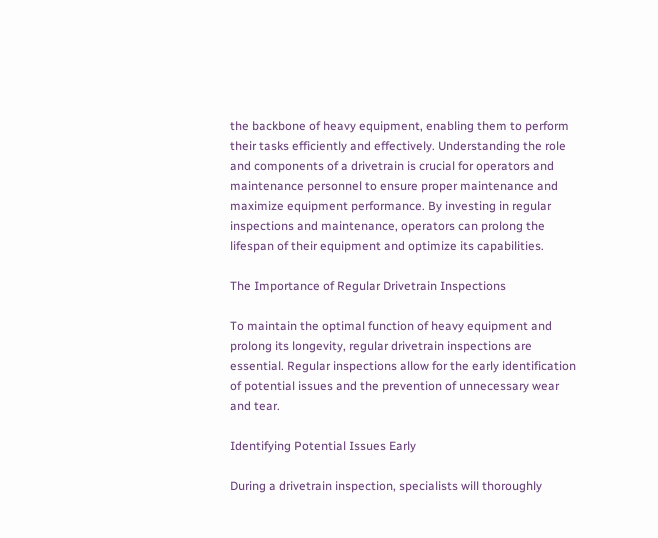the backbone of heavy equipment, enabling them to perform their tasks efficiently and effectively. Understanding the role and components of a drivetrain is crucial for operators and maintenance personnel to ensure proper maintenance and maximize equipment performance. By investing in regular inspections and maintenance, operators can prolong the lifespan of their equipment and optimize its capabilities.

The Importance of Regular Drivetrain Inspections

To maintain the optimal function of heavy equipment and prolong its longevity, regular drivetrain inspections are essential. Regular inspections allow for the early identification of potential issues and the prevention of unnecessary wear and tear.

Identifying Potential Issues Early

During a drivetrain inspection, specialists will thoroughly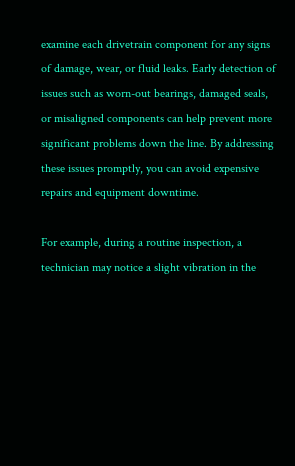examine each drivetrain component for any signs of damage, wear, or fluid leaks. Early detection of issues such as worn-out bearings, damaged seals, or misaligned components can help prevent more significant problems down the line. By addressing these issues promptly, you can avoid expensive repairs and equipment downtime.

For example, during a routine inspection, a technician may notice a slight vibration in the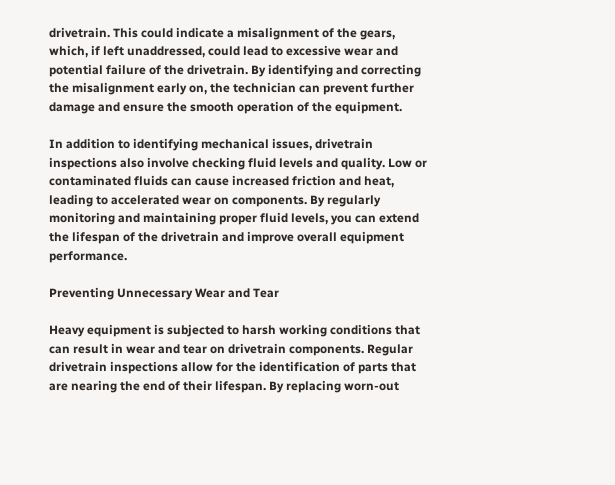drivetrain. This could indicate a misalignment of the gears, which, if left unaddressed, could lead to excessive wear and potential failure of the drivetrain. By identifying and correcting the misalignment early on, the technician can prevent further damage and ensure the smooth operation of the equipment.

In addition to identifying mechanical issues, drivetrain inspections also involve checking fluid levels and quality. Low or contaminated fluids can cause increased friction and heat, leading to accelerated wear on components. By regularly monitoring and maintaining proper fluid levels, you can extend the lifespan of the drivetrain and improve overall equipment performance.

Preventing Unnecessary Wear and Tear

Heavy equipment is subjected to harsh working conditions that can result in wear and tear on drivetrain components. Regular drivetrain inspections allow for the identification of parts that are nearing the end of their lifespan. By replacing worn-out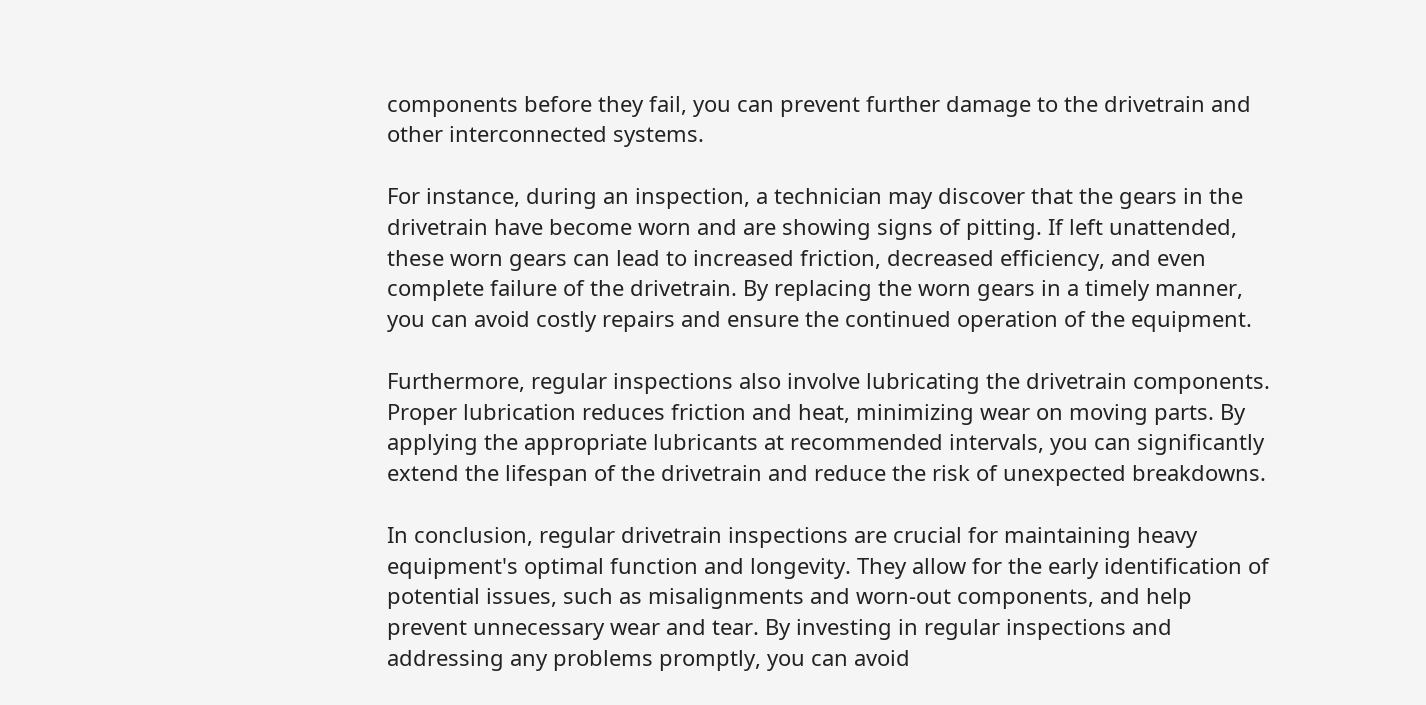components before they fail, you can prevent further damage to the drivetrain and other interconnected systems.

For instance, during an inspection, a technician may discover that the gears in the drivetrain have become worn and are showing signs of pitting. If left unattended, these worn gears can lead to increased friction, decreased efficiency, and even complete failure of the drivetrain. By replacing the worn gears in a timely manner, you can avoid costly repairs and ensure the continued operation of the equipment.

Furthermore, regular inspections also involve lubricating the drivetrain components. Proper lubrication reduces friction and heat, minimizing wear on moving parts. By applying the appropriate lubricants at recommended intervals, you can significantly extend the lifespan of the drivetrain and reduce the risk of unexpected breakdowns.

In conclusion, regular drivetrain inspections are crucial for maintaining heavy equipment's optimal function and longevity. They allow for the early identification of potential issues, such as misalignments and worn-out components, and help prevent unnecessary wear and tear. By investing in regular inspections and addressing any problems promptly, you can avoid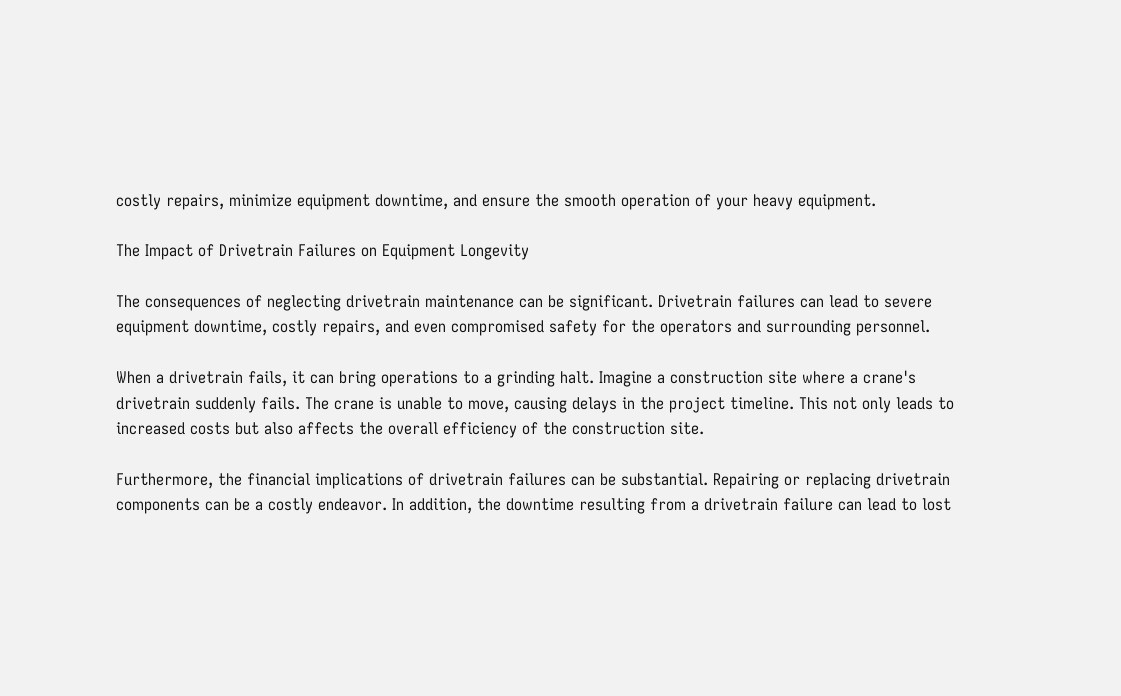costly repairs, minimize equipment downtime, and ensure the smooth operation of your heavy equipment.

The Impact of Drivetrain Failures on Equipment Longevity

The consequences of neglecting drivetrain maintenance can be significant. Drivetrain failures can lead to severe equipment downtime, costly repairs, and even compromised safety for the operators and surrounding personnel.

When a drivetrain fails, it can bring operations to a grinding halt. Imagine a construction site where a crane's drivetrain suddenly fails. The crane is unable to move, causing delays in the project timeline. This not only leads to increased costs but also affects the overall efficiency of the construction site.

Furthermore, the financial implications of drivetrain failures can be substantial. Repairing or replacing drivetrain components can be a costly endeavor. In addition, the downtime resulting from a drivetrain failure can lead to lost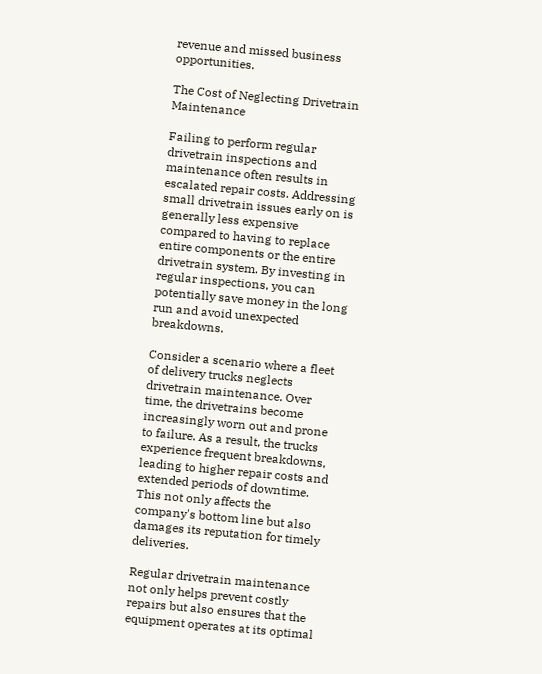revenue and missed business opportunities.

The Cost of Neglecting Drivetrain Maintenance

Failing to perform regular drivetrain inspections and maintenance often results in escalated repair costs. Addressing small drivetrain issues early on is generally less expensive compared to having to replace entire components or the entire drivetrain system. By investing in regular inspections, you can potentially save money in the long run and avoid unexpected breakdowns.

Consider a scenario where a fleet of delivery trucks neglects drivetrain maintenance. Over time, the drivetrains become increasingly worn out and prone to failure. As a result, the trucks experience frequent breakdowns, leading to higher repair costs and extended periods of downtime. This not only affects the company's bottom line but also damages its reputation for timely deliveries.

Regular drivetrain maintenance not only helps prevent costly repairs but also ensures that the equipment operates at its optimal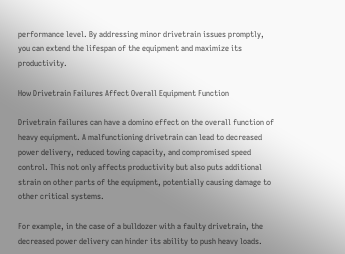performance level. By addressing minor drivetrain issues promptly, you can extend the lifespan of the equipment and maximize its productivity.

How Drivetrain Failures Affect Overall Equipment Function

Drivetrain failures can have a domino effect on the overall function of heavy equipment. A malfunctioning drivetrain can lead to decreased power delivery, reduced towing capacity, and compromised speed control. This not only affects productivity but also puts additional strain on other parts of the equipment, potentially causing damage to other critical systems.

For example, in the case of a bulldozer with a faulty drivetrain, the decreased power delivery can hinder its ability to push heavy loads.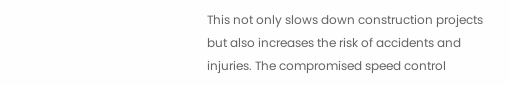This not only slows down construction projects but also increases the risk of accidents and injuries. The compromised speed control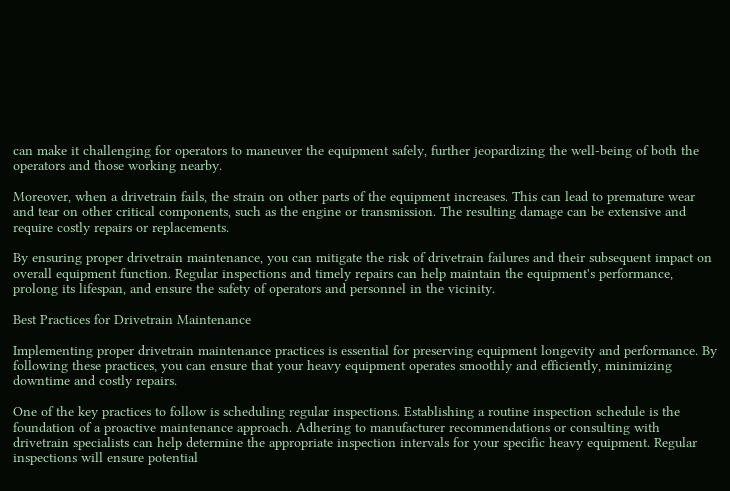can make it challenging for operators to maneuver the equipment safely, further jeopardizing the well-being of both the operators and those working nearby.

Moreover, when a drivetrain fails, the strain on other parts of the equipment increases. This can lead to premature wear and tear on other critical components, such as the engine or transmission. The resulting damage can be extensive and require costly repairs or replacements.

By ensuring proper drivetrain maintenance, you can mitigate the risk of drivetrain failures and their subsequent impact on overall equipment function. Regular inspections and timely repairs can help maintain the equipment's performance, prolong its lifespan, and ensure the safety of operators and personnel in the vicinity.

Best Practices for Drivetrain Maintenance

Implementing proper drivetrain maintenance practices is essential for preserving equipment longevity and performance. By following these practices, you can ensure that your heavy equipment operates smoothly and efficiently, minimizing downtime and costly repairs.

One of the key practices to follow is scheduling regular inspections. Establishing a routine inspection schedule is the foundation of a proactive maintenance approach. Adhering to manufacturer recommendations or consulting with drivetrain specialists can help determine the appropriate inspection intervals for your specific heavy equipment. Regular inspections will ensure potential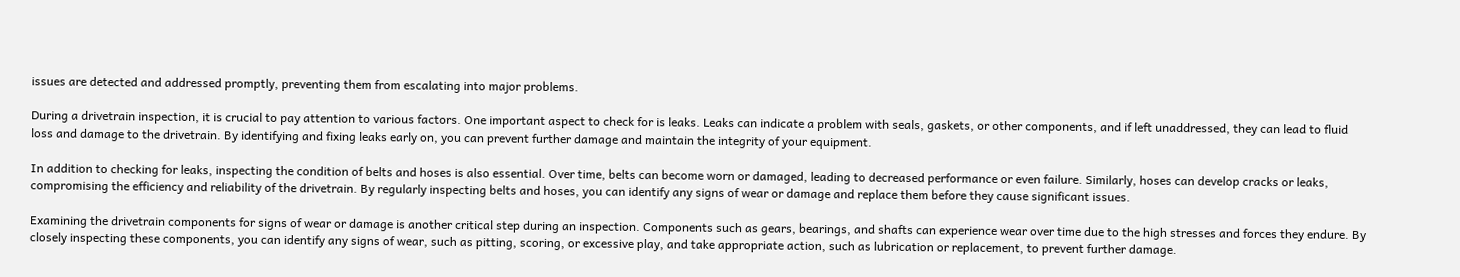issues are detected and addressed promptly, preventing them from escalating into major problems.

During a drivetrain inspection, it is crucial to pay attention to various factors. One important aspect to check for is leaks. Leaks can indicate a problem with seals, gaskets, or other components, and if left unaddressed, they can lead to fluid loss and damage to the drivetrain. By identifying and fixing leaks early on, you can prevent further damage and maintain the integrity of your equipment.

In addition to checking for leaks, inspecting the condition of belts and hoses is also essential. Over time, belts can become worn or damaged, leading to decreased performance or even failure. Similarly, hoses can develop cracks or leaks, compromising the efficiency and reliability of the drivetrain. By regularly inspecting belts and hoses, you can identify any signs of wear or damage and replace them before they cause significant issues.

Examining the drivetrain components for signs of wear or damage is another critical step during an inspection. Components such as gears, bearings, and shafts can experience wear over time due to the high stresses and forces they endure. By closely inspecting these components, you can identify any signs of wear, such as pitting, scoring, or excessive play, and take appropriate action, such as lubrication or replacement, to prevent further damage.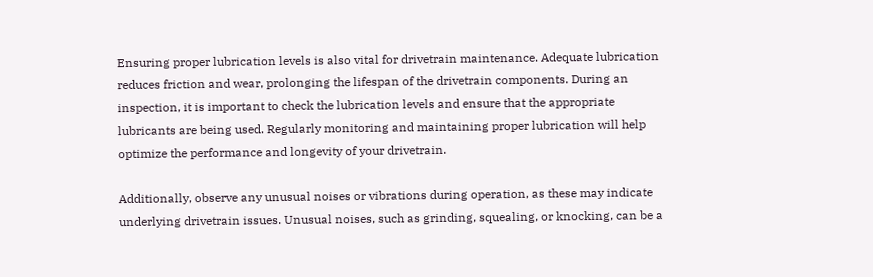Ensuring proper lubrication levels is also vital for drivetrain maintenance. Adequate lubrication reduces friction and wear, prolonging the lifespan of the drivetrain components. During an inspection, it is important to check the lubrication levels and ensure that the appropriate lubricants are being used. Regularly monitoring and maintaining proper lubrication will help optimize the performance and longevity of your drivetrain.

Additionally, observe any unusual noises or vibrations during operation, as these may indicate underlying drivetrain issues. Unusual noises, such as grinding, squealing, or knocking, can be a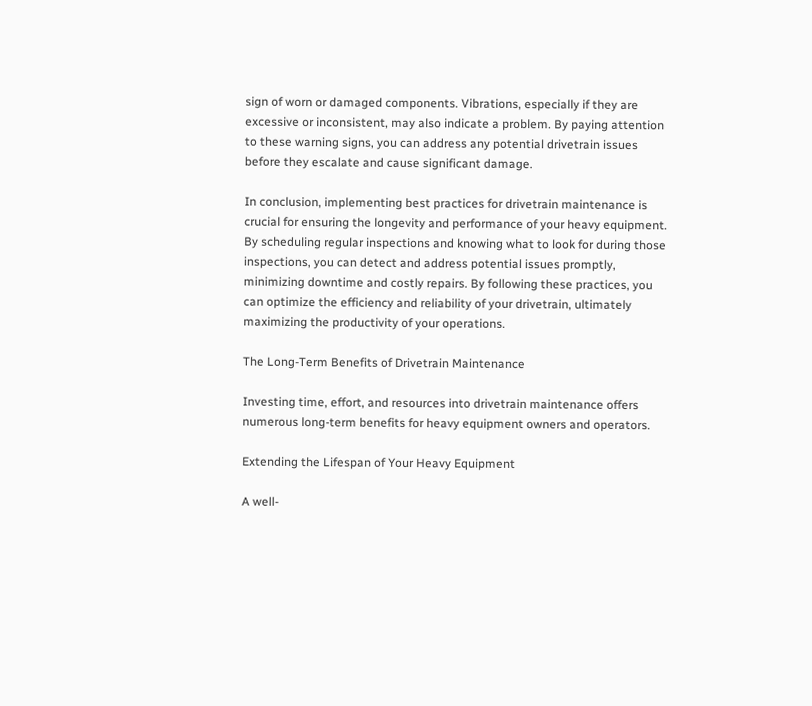sign of worn or damaged components. Vibrations, especially if they are excessive or inconsistent, may also indicate a problem. By paying attention to these warning signs, you can address any potential drivetrain issues before they escalate and cause significant damage.

In conclusion, implementing best practices for drivetrain maintenance is crucial for ensuring the longevity and performance of your heavy equipment. By scheduling regular inspections and knowing what to look for during those inspections, you can detect and address potential issues promptly, minimizing downtime and costly repairs. By following these practices, you can optimize the efficiency and reliability of your drivetrain, ultimately maximizing the productivity of your operations.

The Long-Term Benefits of Drivetrain Maintenance

Investing time, effort, and resources into drivetrain maintenance offers numerous long-term benefits for heavy equipment owners and operators.

Extending the Lifespan of Your Heavy Equipment

A well-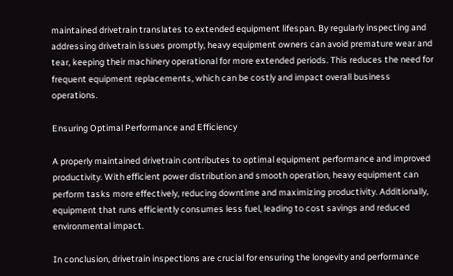maintained drivetrain translates to extended equipment lifespan. By regularly inspecting and addressing drivetrain issues promptly, heavy equipment owners can avoid premature wear and tear, keeping their machinery operational for more extended periods. This reduces the need for frequent equipment replacements, which can be costly and impact overall business operations.

Ensuring Optimal Performance and Efficiency

A properly maintained drivetrain contributes to optimal equipment performance and improved productivity. With efficient power distribution and smooth operation, heavy equipment can perform tasks more effectively, reducing downtime and maximizing productivity. Additionally, equipment that runs efficiently consumes less fuel, leading to cost savings and reduced environmental impact.

In conclusion, drivetrain inspections are crucial for ensuring the longevity and performance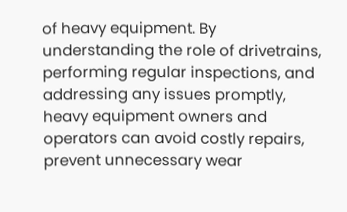of heavy equipment. By understanding the role of drivetrains, performing regular inspections, and addressing any issues promptly, heavy equipment owners and operators can avoid costly repairs, prevent unnecessary wear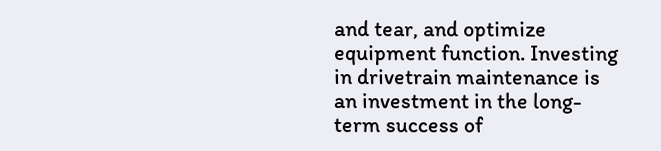and tear, and optimize equipment function. Investing in drivetrain maintenance is an investment in the long-term success of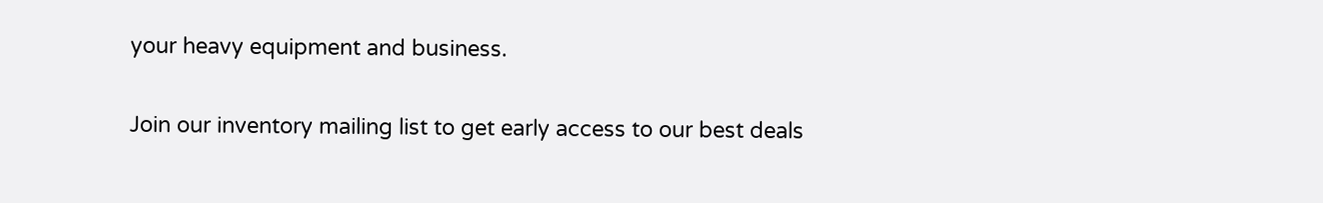your heavy equipment and business.

Join our inventory mailing list to get early access to our best deals